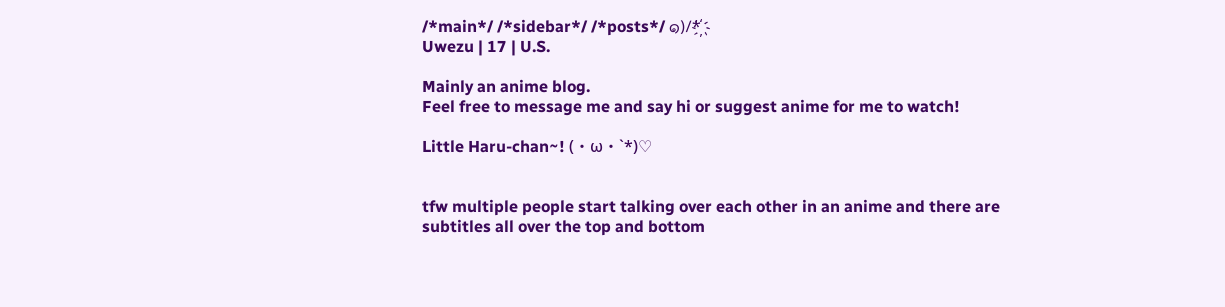/*main*/ /*sidebar*/ /*posts*/ ๑)/*҉
Uwezu | 17 | U.S.

Mainly an anime blog.
Feel free to message me and say hi or suggest anime for me to watch!

Little Haru-chan~! (・ω・`*)♡


tfw multiple people start talking over each other in an anime and there are subtitles all over the top and bottom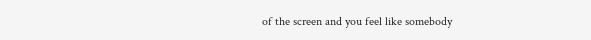of the screen and you feel like somebody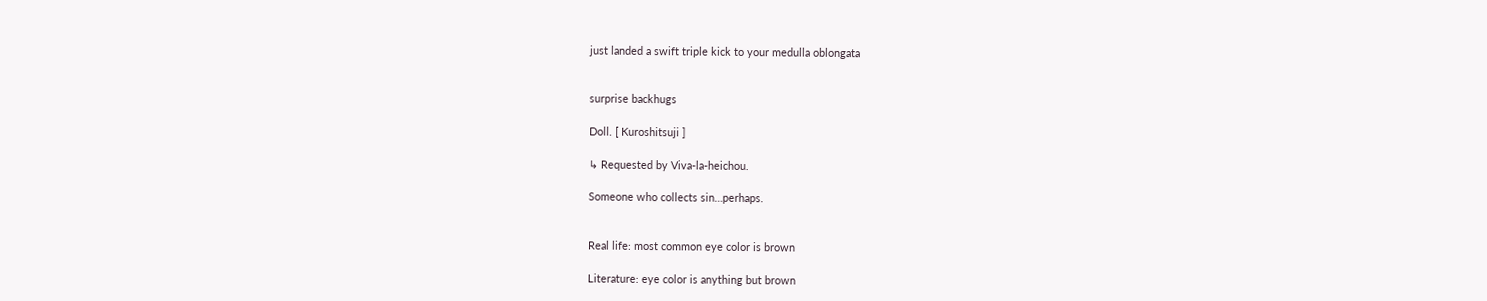just landed a swift triple kick to your medulla oblongata


surprise backhugs

Doll. [ Kuroshitsuji ]

↳ Requested by Viva-la-heichou.

Someone who collects sin…perhaps.


Real life: most common eye color is brown

Literature: eye color is anything but brown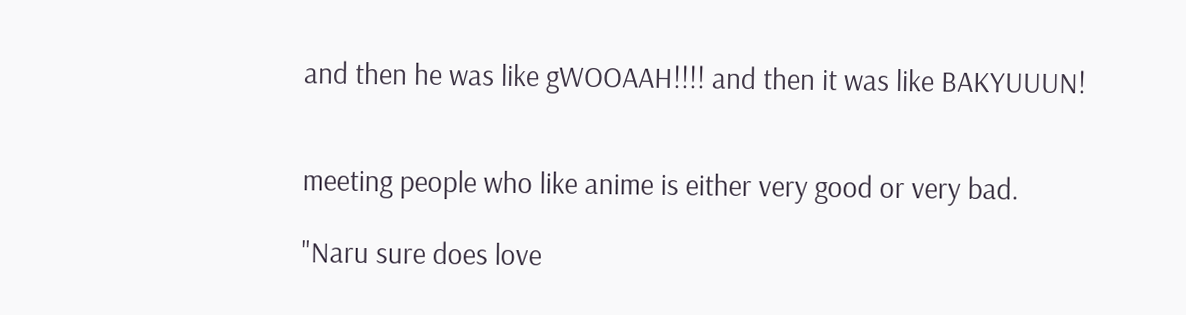and then he was like gWOOAAH!!!! and then it was like BAKYUUUN!


meeting people who like anime is either very good or very bad.

"Naru sure does love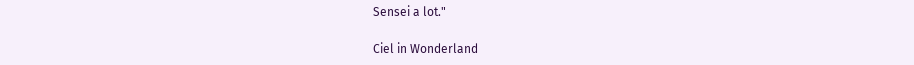Sensei a lot."

Ciel in Wonderland